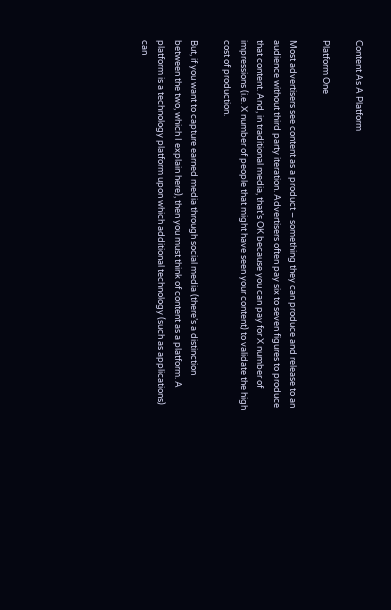Content As A Platform

Platform One

Most advertisers see content as a product – something they can produce and release to an audience without third party iteration. Advertisers often pay six to seven figures to produce that content. And, in traditional media, that’s OK because you can pay for X number of impressions (i.e. X number of people that might have seen your content) to validate the high cost of production.

But, if you want to capture earned media through social media (there’s a distinction between the two, which I explain here), then you must think of content as a platform. A platform is a technology platform upon which additional technology (such as applications) can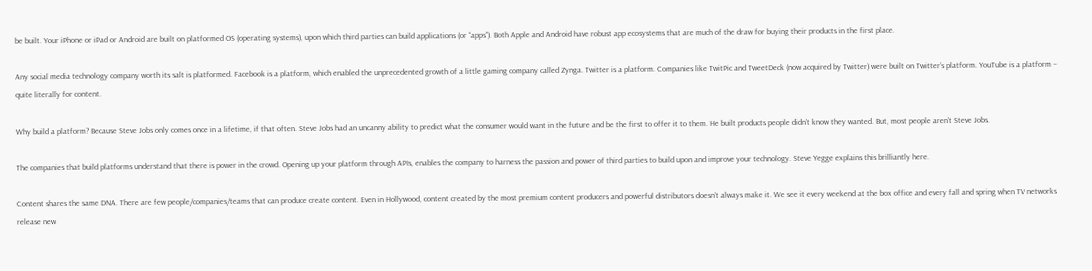be built. Your iPhone or iPad or Android are built on platformed OS (operating systems), upon which third parties can build applications (or “apps”). Both Apple and Android have robust app ecosystems that are much of the draw for buying their products in the first place.

Any social media technology company worth its salt is platformed. Facebook is a platform, which enabled the unprecedented growth of a little gaming company called Zynga. Twitter is a platform. Companies like TwitPic and TweetDeck (now acquired by Twitter) were built on Twitter’s platform. YouTube is a platform – quite literally for content.

Why build a platform? Because Steve Jobs only comes once in a lifetime, if that often. Steve Jobs had an uncanny ability to predict what the consumer would want in the future and be the first to offer it to them. He built products people didn’t know they wanted. But, most people aren’t Steve Jobs.

The companies that build platforms understand that there is power in the crowd. Opening up your platform through APIs, enables the company to harness the passion and power of third parties to build upon and improve your technology. Steve Yegge explains this brilliantly here.

Content shares the same DNA. There are few people/companies/teams that can produce create content. Even in Hollywood, content created by the most premium content producers and powerful distributors doesn’t always make it. We see it every weekend at the box office and every fall and spring when TV networks release new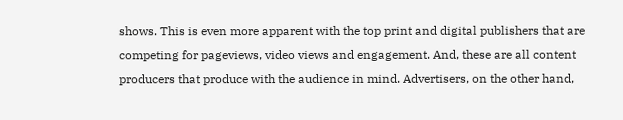shows. This is even more apparent with the top print and digital publishers that are competing for pageviews, video views and engagement. And, these are all content producers that produce with the audience in mind. Advertisers, on the other hand,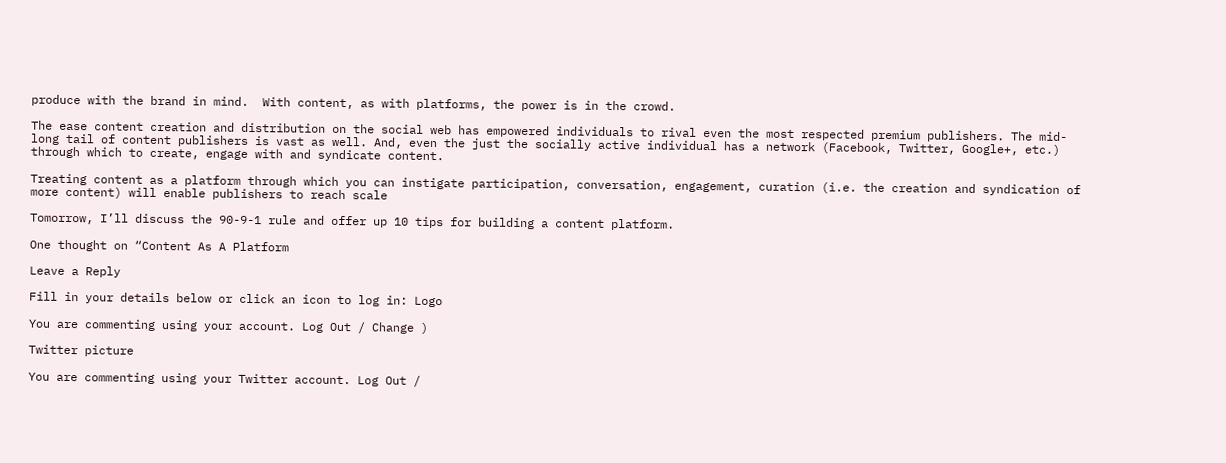produce with the brand in mind.  With content, as with platforms, the power is in the crowd.

The ease content creation and distribution on the social web has empowered individuals to rival even the most respected premium publishers. The mid-long tail of content publishers is vast as well. And, even the just the socially active individual has a network (Facebook, Twitter, Google+, etc.) through which to create, engage with and syndicate content.

Treating content as a platform through which you can instigate participation, conversation, engagement, curation (i.e. the creation and syndication of more content) will enable publishers to reach scale

Tomorrow, I’ll discuss the 90-9-1 rule and offer up 10 tips for building a content platform.

One thought on “Content As A Platform

Leave a Reply

Fill in your details below or click an icon to log in: Logo

You are commenting using your account. Log Out / Change )

Twitter picture

You are commenting using your Twitter account. Log Out /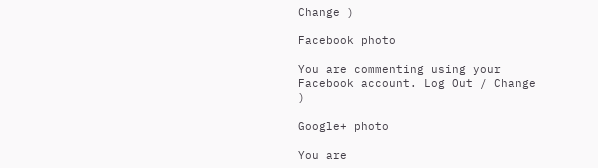Change )

Facebook photo

You are commenting using your Facebook account. Log Out / Change )

Google+ photo

You are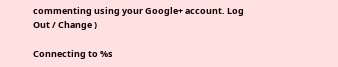commenting using your Google+ account. Log Out / Change )

Connecting to %s